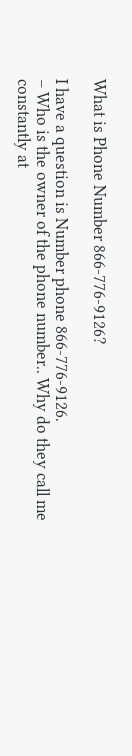What is Phone Number 866-776-9126?

I have a question is Number phone 866-776-9126.
– Who is the owner of the phone number.. Why do they call me constantly at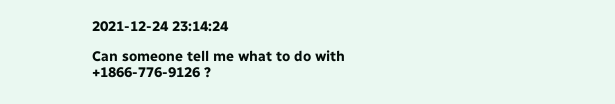2021-12-24 23:14:24

Can someone tell me what to do with +1866-776-9126 ?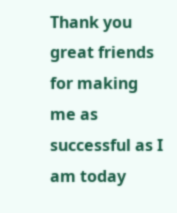Thank you great friends for making me as successful as I am today